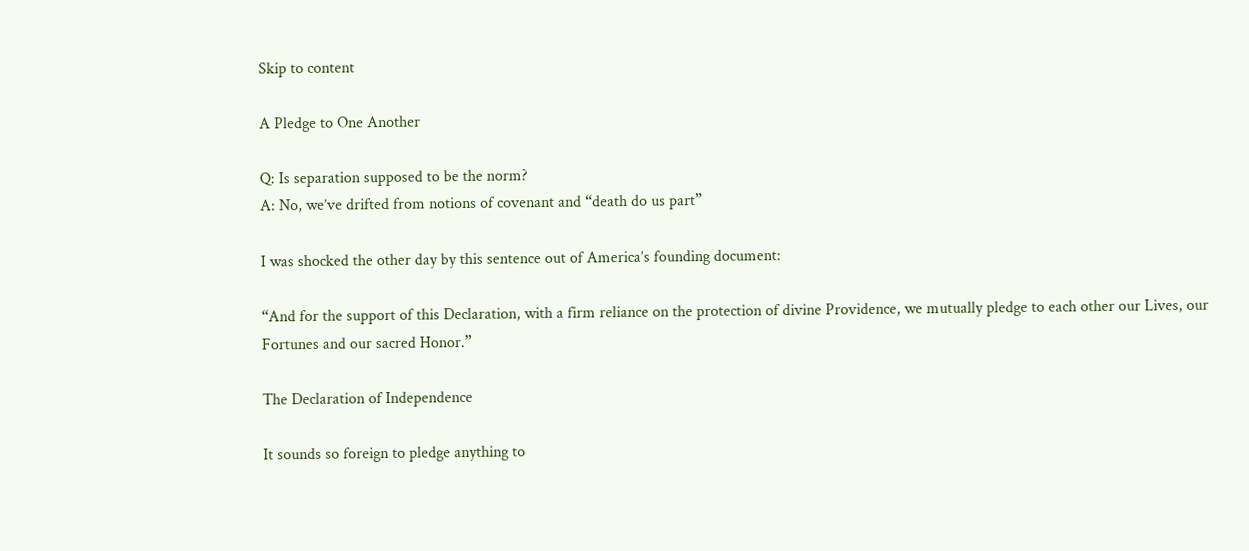Skip to content

A Pledge to One Another

Q: Is separation supposed to be the norm?
A: No, we’ve drifted from notions of covenant and “death do us part”

I was shocked the other day by this sentence out of America’s founding document:

“And for the support of this Declaration, with a firm reliance on the protection of divine Providence, we mutually pledge to each other our Lives, our Fortunes and our sacred Honor.”

The Declaration of Independence

It sounds so foreign to pledge anything to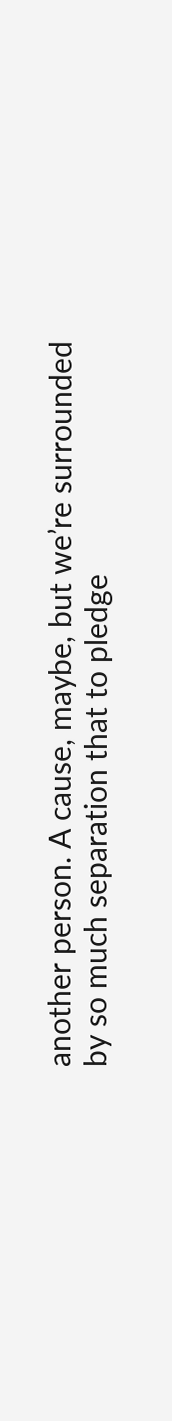another person. A cause, maybe, but we’re surrounded by so much separation that to pledge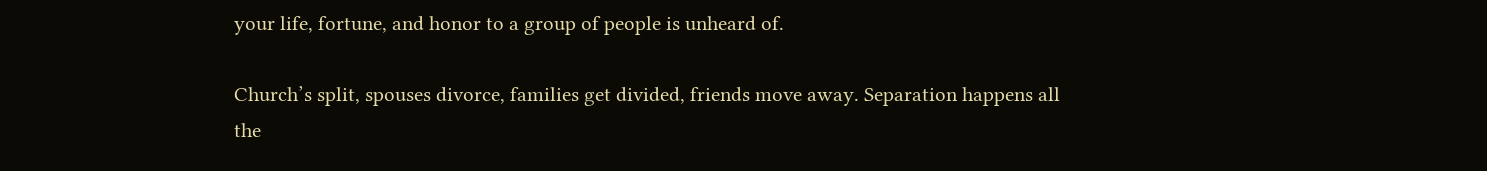your life, fortune, and honor to a group of people is unheard of.

Church’s split, spouses divorce, families get divided, friends move away. Separation happens all the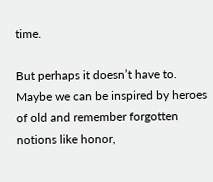time.

But perhaps it doesn’t have to.
Maybe we can be inspired by heroes of old and remember forgotten notions like honor,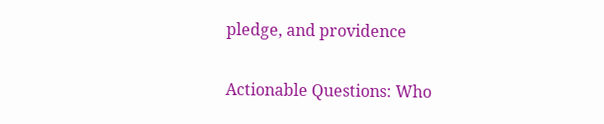pledge, and providence

Actionable Questions: Who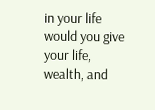in your life would you give your life, wealth, and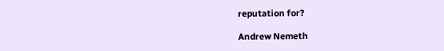reputation for?

Andrew Nemeth